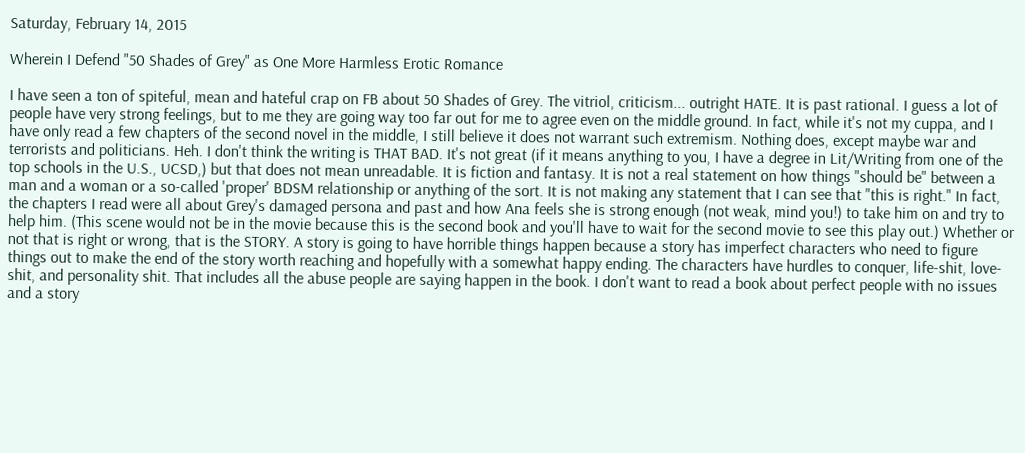Saturday, February 14, 2015

Wherein I Defend "50 Shades of Grey" as One More Harmless Erotic Romance

I have seen a ton of spiteful, mean and hateful crap on FB about 50 Shades of Grey. The vitriol, criticism... outright HATE. It is past rational. I guess a lot of people have very strong feelings, but to me they are going way too far out for me to agree even on the middle ground. In fact, while it's not my cuppa, and I have only read a few chapters of the second novel in the middle, I still believe it does not warrant such extremism. Nothing does, except maybe war and terrorists and politicians. Heh. I don't think the writing is THAT BAD. It's not great (if it means anything to you, I have a degree in Lit/Writing from one of the top schools in the U.S., UCSD,) but that does not mean unreadable. It is fiction and fantasy. It is not a real statement on how things "should be" between a man and a woman or a so-called 'proper' BDSM relationship or anything of the sort. It is not making any statement that I can see that "this is right." In fact, the chapters I read were all about Grey's damaged persona and past and how Ana feels she is strong enough (not weak, mind you!) to take him on and try to help him. (This scene would not be in the movie because this is the second book and you'll have to wait for the second movie to see this play out.) Whether or not that is right or wrong, that is the STORY. A story is going to have horrible things happen because a story has imperfect characters who need to figure things out to make the end of the story worth reaching and hopefully with a somewhat happy ending. The characters have hurdles to conquer, life-shit, love-shit, and personality shit. That includes all the abuse people are saying happen in the book. I don't want to read a book about perfect people with no issues and a story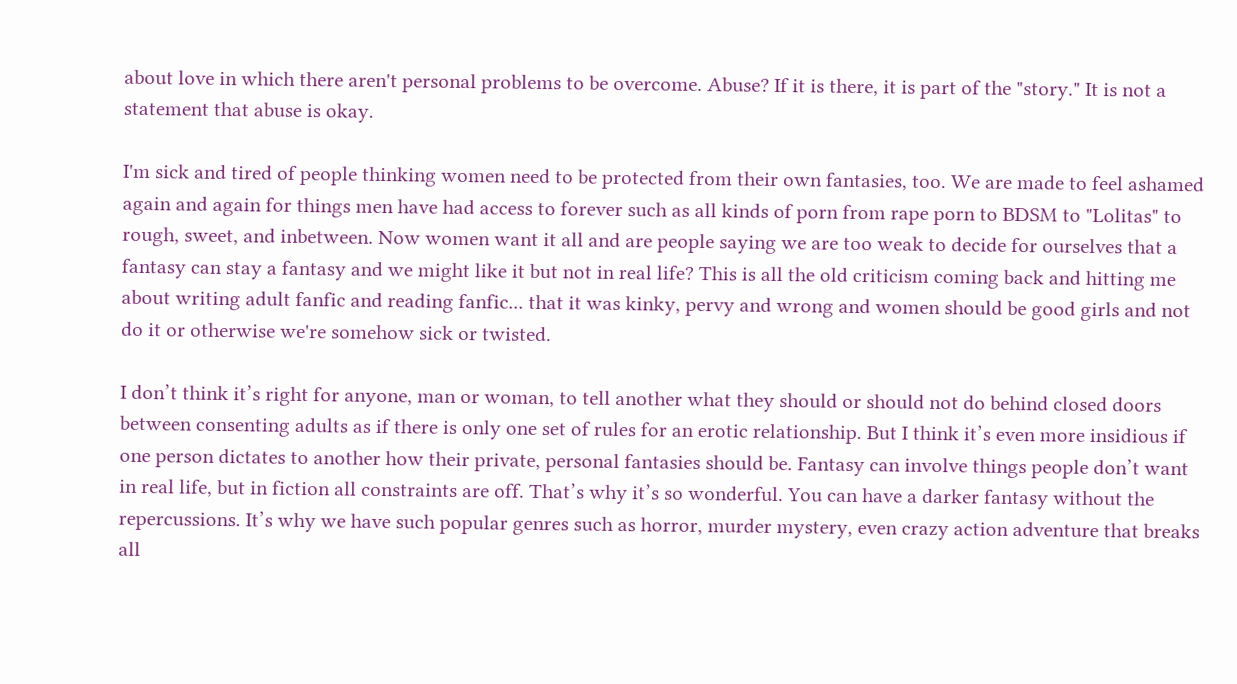about love in which there aren't personal problems to be overcome. Abuse? If it is there, it is part of the "story." It is not a statement that abuse is okay.

I'm sick and tired of people thinking women need to be protected from their own fantasies, too. We are made to feel ashamed again and again for things men have had access to forever such as all kinds of porn from rape porn to BDSM to "Lolitas" to rough, sweet, and inbetween. Now women want it all and are people saying we are too weak to decide for ourselves that a fantasy can stay a fantasy and we might like it but not in real life? This is all the old criticism coming back and hitting me about writing adult fanfic and reading fanfic... that it was kinky, pervy and wrong and women should be good girls and not do it or otherwise we're somehow sick or twisted.

I don’t think it’s right for anyone, man or woman, to tell another what they should or should not do behind closed doors between consenting adults as if there is only one set of rules for an erotic relationship. But I think it’s even more insidious if one person dictates to another how their private, personal fantasies should be. Fantasy can involve things people don’t want in real life, but in fiction all constraints are off. That’s why it’s so wonderful. You can have a darker fantasy without the repercussions. It’s why we have such popular genres such as horror, murder mystery, even crazy action adventure that breaks all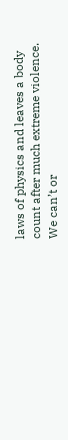laws of physics and leaves a body count after much extreme violence. We can’t or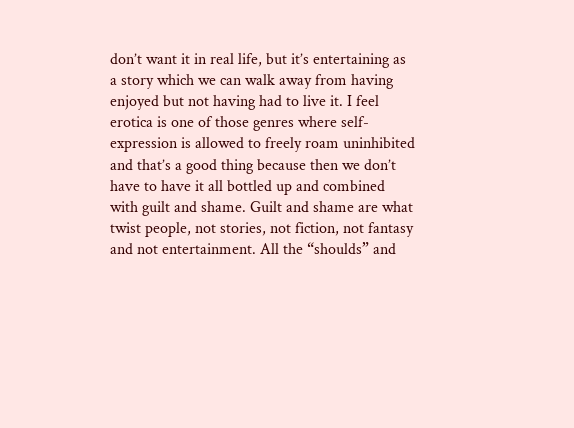don’t want it in real life, but it’s entertaining as a story which we can walk away from having enjoyed but not having had to live it. I feel erotica is one of those genres where self-expression is allowed to freely roam uninhibited and that’s a good thing because then we don’t have to have it all bottled up and combined with guilt and shame. Guilt and shame are what twist people, not stories, not fiction, not fantasy and not entertainment. All the “shoulds” and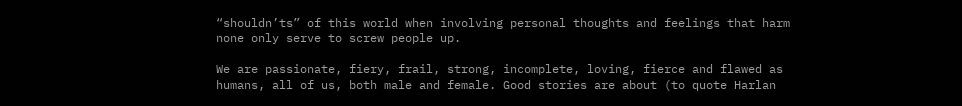“shouldn’ts” of this world when involving personal thoughts and feelings that harm none only serve to screw people up.

We are passionate, fiery, frail, strong, incomplete, loving, fierce and flawed as humans, all of us, both male and female. Good stories are about (to quote Harlan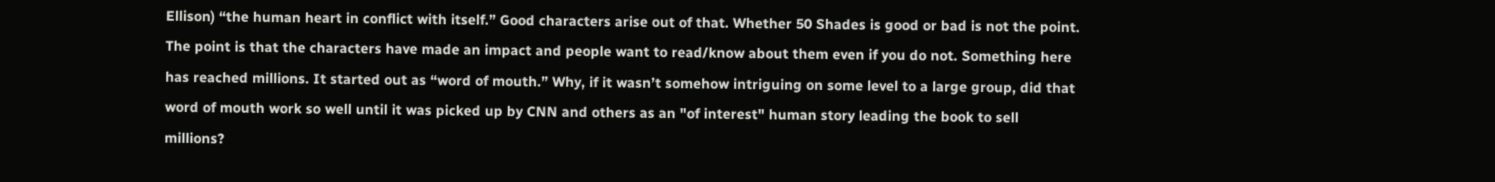Ellison) “the human heart in conflict with itself.” Good characters arise out of that. Whether 50 Shades is good or bad is not the point. The point is that the characters have made an impact and people want to read/know about them even if you do not. Something here has reached millions. It started out as “word of mouth.” Why, if it wasn’t somehow intriguing on some level to a large group, did that word of mouth work so well until it was picked up by CNN and others as an "of interest" human story leading the book to sell millions?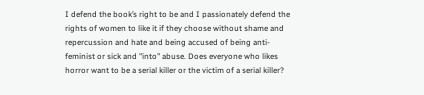I defend the book’s right to be and I passionately defend the rights of women to like it if they choose without shame and repercussion and hate and being accused of being anti-feminist or sick and "into" abuse. Does everyone who likes horror want to be a serial killer or the victim of a serial killer?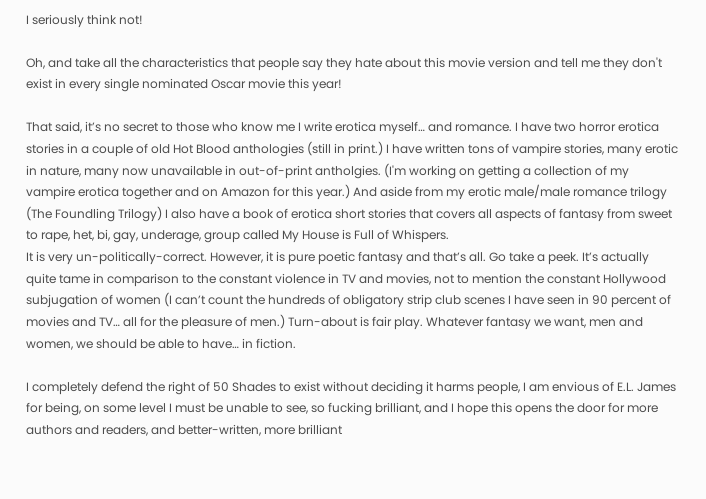I seriously think not!

Oh, and take all the characteristics that people say they hate about this movie version and tell me they don't exist in every single nominated Oscar movie this year!

That said, it’s no secret to those who know me I write erotica myself… and romance. I have two horror erotica stories in a couple of old Hot Blood anthologies (still in print.) I have written tons of vampire stories, many erotic in nature, many now unavailable in out-of-print antholgies. (I'm working on getting a collection of my vampire erotica together and on Amazon for this year.) And aside from my erotic male/male romance trilogy (The Foundling Trilogy) I also have a book of erotica short stories that covers all aspects of fantasy from sweet to rape, het, bi, gay, underage, group called My House is Full of Whispers.
It is very un-politically-correct. However, it is pure poetic fantasy and that’s all. Go take a peek. It’s actually quite tame in comparison to the constant violence in TV and movies, not to mention the constant Hollywood subjugation of women (I can’t count the hundreds of obligatory strip club scenes I have seen in 90 percent of movies and TV… all for the pleasure of men.) Turn-about is fair play. Whatever fantasy we want, men and women, we should be able to have… in fiction.

I completely defend the right of 50 Shades to exist without deciding it harms people, I am envious of E.L. James for being, on some level I must be unable to see, so fucking brilliant, and I hope this opens the door for more authors and readers, and better-written, more brilliant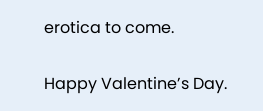erotica to come.

Happy Valentine’s Day.